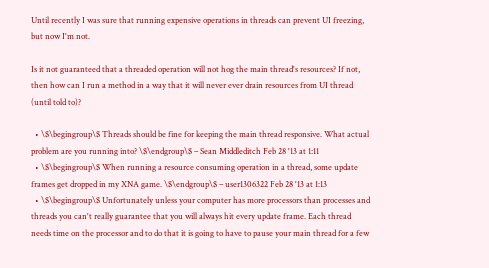Until recently I was sure that running expensive operations in threads can prevent UI freezing, but now I'm not.

Is it not guaranteed that a threaded operation will not hog the main thread's resources? If not, then how can I run a method in a way that it will never ever drain resources from UI thread (until told to)?

  • \$\begingroup\$ Threads should be fine for keeping the main thread responsive. What actual problem are you running into? \$\endgroup\$ – Sean Middleditch Feb 28 '13 at 1:11
  • \$\begingroup\$ When running a resource consuming operation in a thread, some update frames get dropped in my XNA game. \$\endgroup\$ – user1306322 Feb 28 '13 at 1:13
  • \$\begingroup\$ Unfortunately unless your computer has more processors than processes and threads you can't really guarantee that you will always hit every update frame. Each thread needs time on the processor and to do that it is going to have to pause your main thread for a few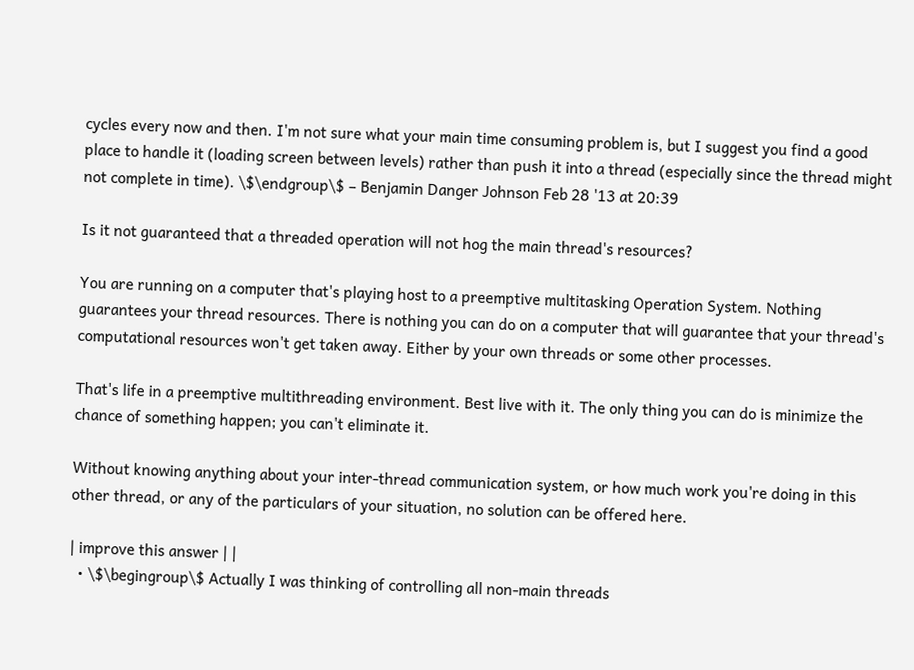cycles every now and then. I'm not sure what your main time consuming problem is, but I suggest you find a good place to handle it (loading screen between levels) rather than push it into a thread (especially since the thread might not complete in time). \$\endgroup\$ – Benjamin Danger Johnson Feb 28 '13 at 20:39

Is it not guaranteed that a threaded operation will not hog the main thread's resources?

You are running on a computer that's playing host to a preemptive multitasking Operation System. Nothing guarantees your thread resources. There is nothing you can do on a computer that will guarantee that your thread's computational resources won't get taken away. Either by your own threads or some other processes.

That's life in a preemptive multithreading environment. Best live with it. The only thing you can do is minimize the chance of something happen; you can't eliminate it.

Without knowing anything about your inter-thread communication system, or how much work you're doing in this other thread, or any of the particulars of your situation, no solution can be offered here.

| improve this answer | |
  • \$\begingroup\$ Actually I was thinking of controlling all non-main threads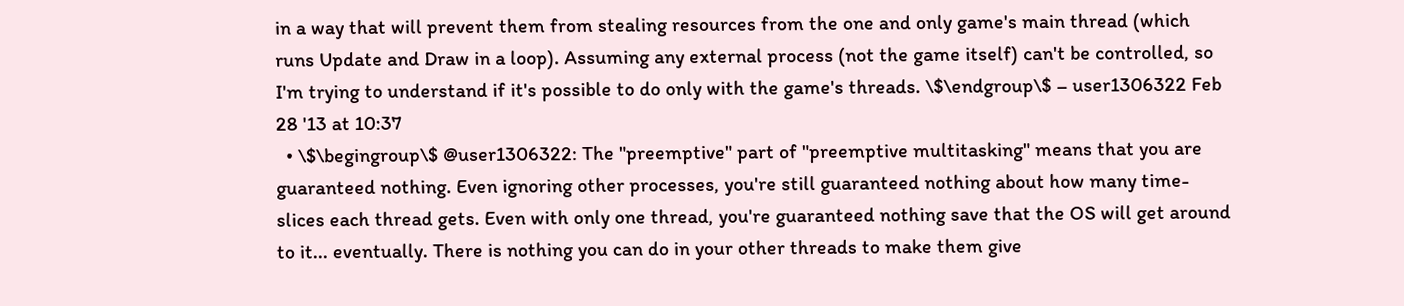in a way that will prevent them from stealing resources from the one and only game's main thread (which runs Update and Draw in a loop). Assuming any external process (not the game itself) can't be controlled, so I'm trying to understand if it's possible to do only with the game's threads. \$\endgroup\$ – user1306322 Feb 28 '13 at 10:37
  • \$\begingroup\$ @user1306322: The "preemptive" part of "preemptive multitasking" means that you are guaranteed nothing. Even ignoring other processes, you're still guaranteed nothing about how many time-slices each thread gets. Even with only one thread, you're guaranteed nothing save that the OS will get around to it... eventually. There is nothing you can do in your other threads to make them give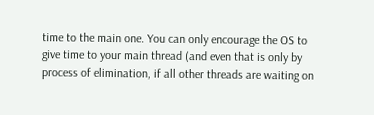time to the main one. You can only encourage the OS to give time to your main thread (and even that is only by process of elimination, if all other threads are waiting on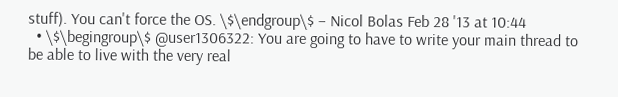stuff). You can't force the OS. \$\endgroup\$ – Nicol Bolas Feb 28 '13 at 10:44
  • \$\begingroup\$ @user1306322: You are going to have to write your main thread to be able to live with the very real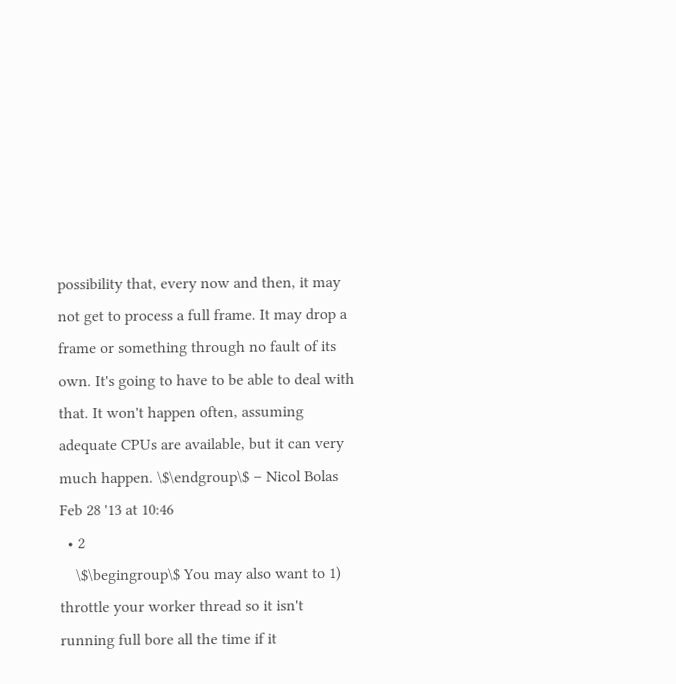possibility that, every now and then, it may not get to process a full frame. It may drop a frame or something through no fault of its own. It's going to have to be able to deal with that. It won't happen often, assuming adequate CPUs are available, but it can very much happen. \$\endgroup\$ – Nicol Bolas Feb 28 '13 at 10:46
  • 2
    \$\begingroup\$ You may also want to 1) throttle your worker thread so it isn't running full bore all the time if it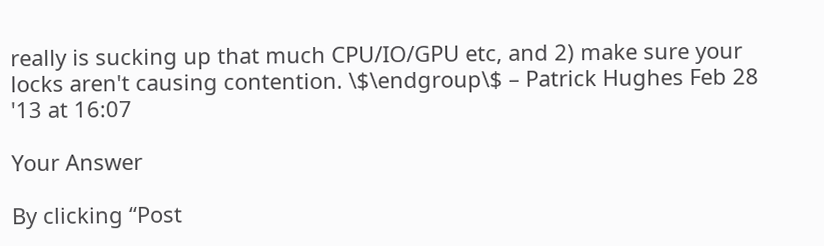really is sucking up that much CPU/IO/GPU etc, and 2) make sure your locks aren't causing contention. \$\endgroup\$ – Patrick Hughes Feb 28 '13 at 16:07

Your Answer

By clicking “Post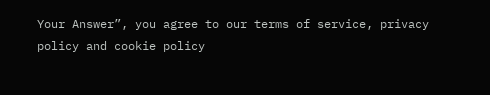Your Answer”, you agree to our terms of service, privacy policy and cookie policy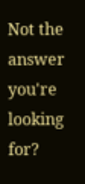Not the answer you're looking for?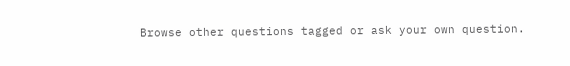Browse other questions tagged or ask your own question.